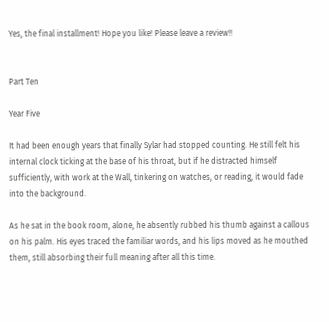Yes, the final installment! Hope you like! Please leave a review!!


Part Ten

Year Five

It had been enough years that finally Sylar had stopped counting. He still felt his internal clock ticking at the base of his throat, but if he distracted himself sufficiently, with work at the Wall, tinkering on watches, or reading, it would fade into the background.

As he sat in the book room, alone, he absently rubbed his thumb against a callous on his palm. His eyes traced the familiar words, and his lips moved as he mouthed them, still absorbing their full meaning after all this time.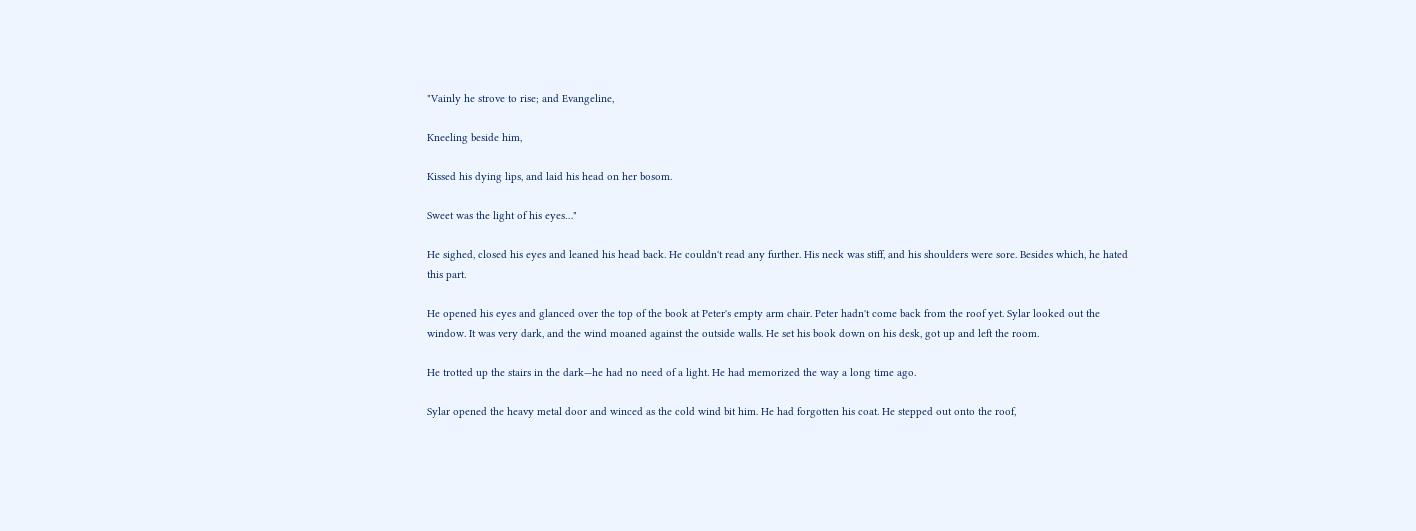"Vainly he strove to rise; and Evangeline,

Kneeling beside him,

Kissed his dying lips, and laid his head on her bosom.

Sweet was the light of his eyes…"

He sighed, closed his eyes and leaned his head back. He couldn't read any further. His neck was stiff, and his shoulders were sore. Besides which, he hated this part.

He opened his eyes and glanced over the top of the book at Peter's empty arm chair. Peter hadn't come back from the roof yet. Sylar looked out the window. It was very dark, and the wind moaned against the outside walls. He set his book down on his desk, got up and left the room.

He trotted up the stairs in the dark—he had no need of a light. He had memorized the way a long time ago.

Sylar opened the heavy metal door and winced as the cold wind bit him. He had forgotten his coat. He stepped out onto the roof,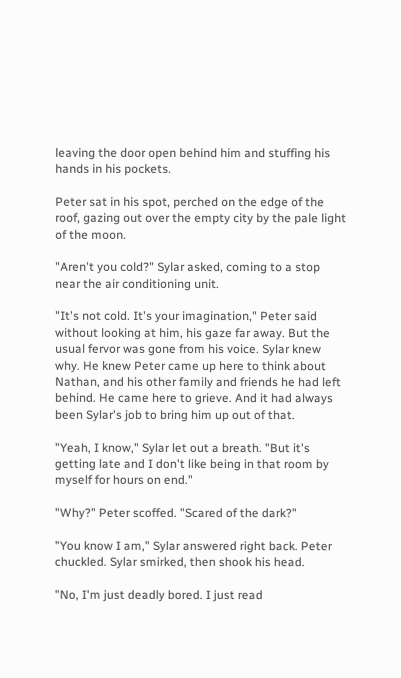leaving the door open behind him and stuffing his hands in his pockets.

Peter sat in his spot, perched on the edge of the roof, gazing out over the empty city by the pale light of the moon.

"Aren't you cold?" Sylar asked, coming to a stop near the air conditioning unit.

"It's not cold. It's your imagination," Peter said without looking at him, his gaze far away. But the usual fervor was gone from his voice. Sylar knew why. He knew Peter came up here to think about Nathan, and his other family and friends he had left behind. He came here to grieve. And it had always been Sylar's job to bring him up out of that.

"Yeah, I know," Sylar let out a breath. "But it's getting late and I don't like being in that room by myself for hours on end."

"Why?" Peter scoffed. "Scared of the dark?"

"You know I am," Sylar answered right back. Peter chuckled. Sylar smirked, then shook his head.

"No, I'm just deadly bored. I just read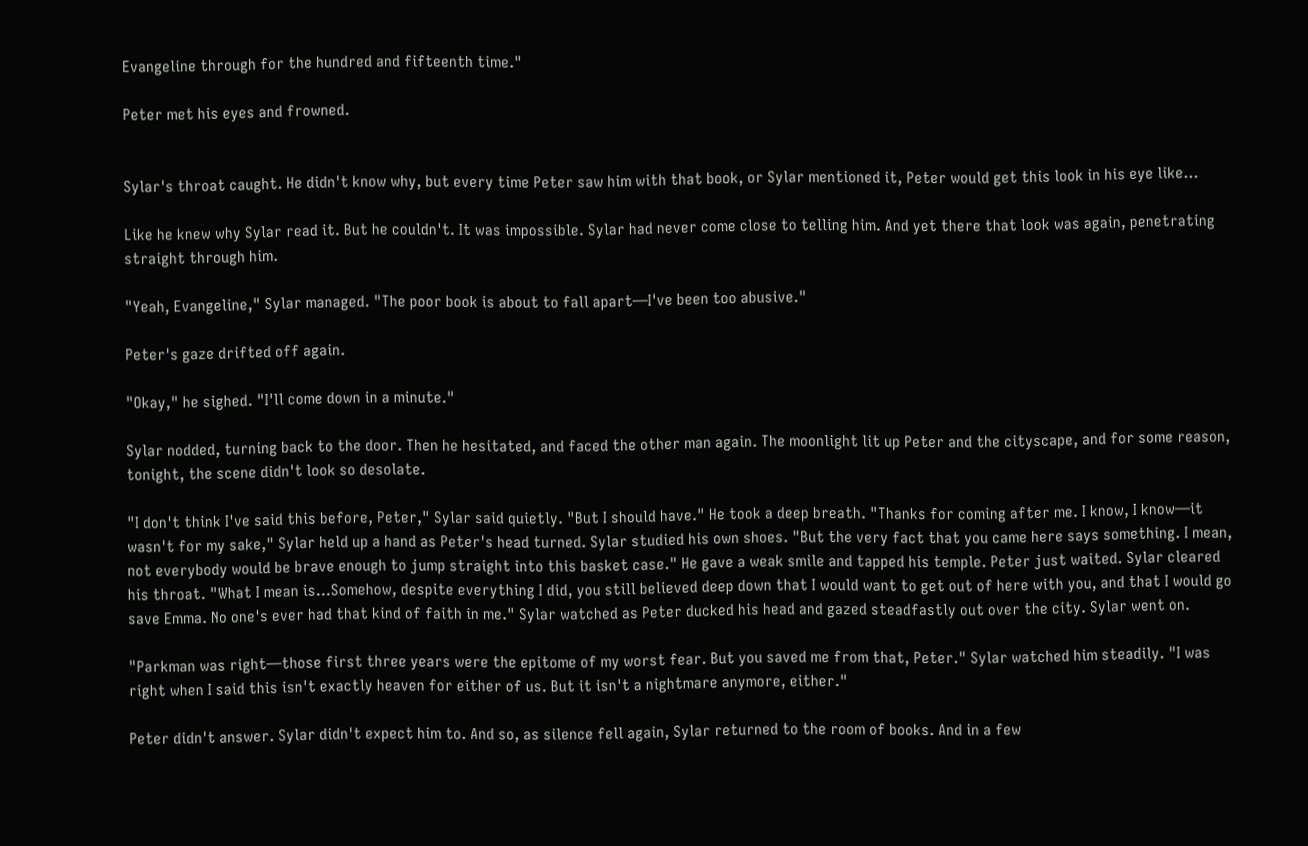Evangeline through for the hundred and fifteenth time."

Peter met his eyes and frowned.


Sylar's throat caught. He didn't know why, but every time Peter saw him with that book, or Sylar mentioned it, Peter would get this look in his eye like…

Like he knew why Sylar read it. But he couldn't. It was impossible. Sylar had never come close to telling him. And yet there that look was again, penetrating straight through him.

"Yeah, Evangeline," Sylar managed. "The poor book is about to fall apart—I've been too abusive."

Peter's gaze drifted off again.

"Okay," he sighed. "I'll come down in a minute."

Sylar nodded, turning back to the door. Then he hesitated, and faced the other man again. The moonlight lit up Peter and the cityscape, and for some reason, tonight, the scene didn't look so desolate.

"I don't think I've said this before, Peter," Sylar said quietly. "But I should have." He took a deep breath. "Thanks for coming after me. I know, I know—it wasn't for my sake," Sylar held up a hand as Peter's head turned. Sylar studied his own shoes. "But the very fact that you came here says something. I mean, not everybody would be brave enough to jump straight into this basket case." He gave a weak smile and tapped his temple. Peter just waited. Sylar cleared his throat. "What I mean is…Somehow, despite everything I did, you still believed deep down that I would want to get out of here with you, and that I would go save Emma. No one's ever had that kind of faith in me." Sylar watched as Peter ducked his head and gazed steadfastly out over the city. Sylar went on.

"Parkman was right—those first three years were the epitome of my worst fear. But you saved me from that, Peter." Sylar watched him steadily. "I was right when I said this isn't exactly heaven for either of us. But it isn't a nightmare anymore, either."

Peter didn't answer. Sylar didn't expect him to. And so, as silence fell again, Sylar returned to the room of books. And in a few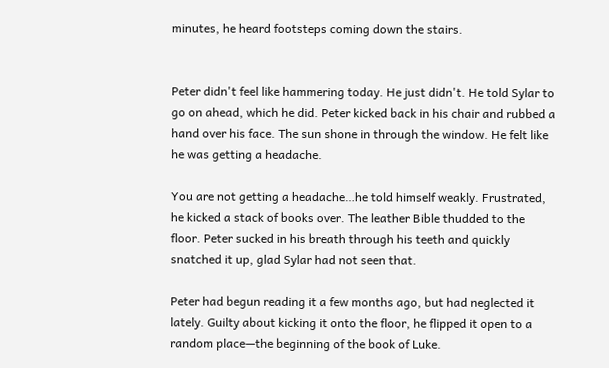minutes, he heard footsteps coming down the stairs.


Peter didn't feel like hammering today. He just didn't. He told Sylar to go on ahead, which he did. Peter kicked back in his chair and rubbed a hand over his face. The sun shone in through the window. He felt like he was getting a headache.

You are not getting a headache…he told himself weakly. Frustrated, he kicked a stack of books over. The leather Bible thudded to the floor. Peter sucked in his breath through his teeth and quickly snatched it up, glad Sylar had not seen that.

Peter had begun reading it a few months ago, but had neglected it lately. Guilty about kicking it onto the floor, he flipped it open to a random place—the beginning of the book of Luke.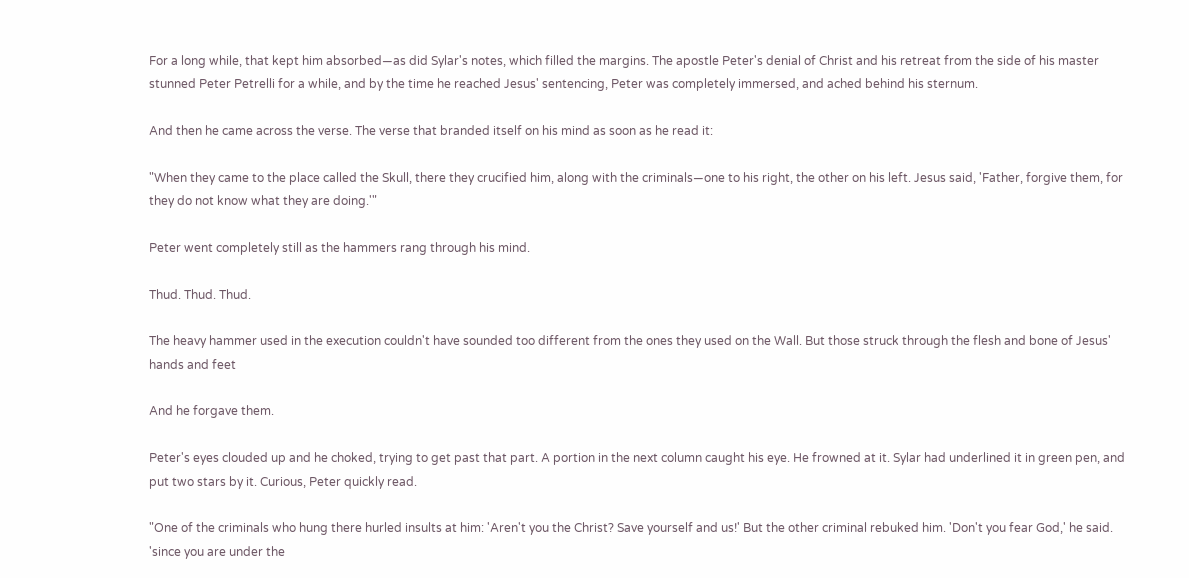For a long while, that kept him absorbed—as did Sylar's notes, which filled the margins. The apostle Peter's denial of Christ and his retreat from the side of his master stunned Peter Petrelli for a while, and by the time he reached Jesus' sentencing, Peter was completely immersed, and ached behind his sternum.

And then he came across the verse. The verse that branded itself on his mind as soon as he read it:

"When they came to the place called the Skull, there they crucified him, along with the criminals—one to his right, the other on his left. Jesus said, 'Father, forgive them, for they do not know what they are doing.'"

Peter went completely still as the hammers rang through his mind.

Thud. Thud. Thud.

The heavy hammer used in the execution couldn't have sounded too different from the ones they used on the Wall. But those struck through the flesh and bone of Jesus' hands and feet

And he forgave them.

Peter's eyes clouded up and he choked, trying to get past that part. A portion in the next column caught his eye. He frowned at it. Sylar had underlined it in green pen, and put two stars by it. Curious, Peter quickly read.

"One of the criminals who hung there hurled insults at him: 'Aren't you the Christ? Save yourself and us!' But the other criminal rebuked him. 'Don't you fear God,' he said. 'since you are under the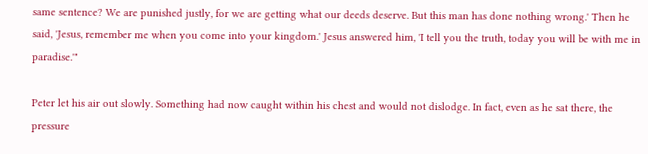same sentence? We are punished justly, for we are getting what our deeds deserve. But this man has done nothing wrong.' Then he said, 'Jesus, remember me when you come into your kingdom.' Jesus answered him, 'I tell you the truth, today you will be with me in paradise.'"

Peter let his air out slowly. Something had now caught within his chest and would not dislodge. In fact, even as he sat there, the pressure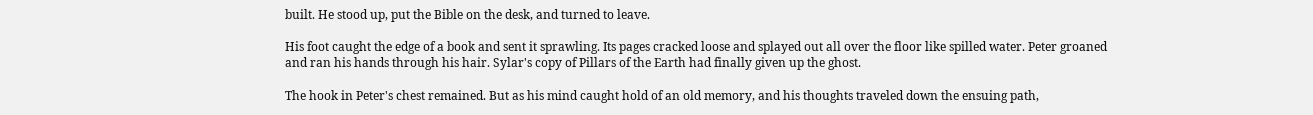built. He stood up, put the Bible on the desk, and turned to leave.

His foot caught the edge of a book and sent it sprawling. Its pages cracked loose and splayed out all over the floor like spilled water. Peter groaned and ran his hands through his hair. Sylar's copy of Pillars of the Earth had finally given up the ghost.

The hook in Peter's chest remained. But as his mind caught hold of an old memory, and his thoughts traveled down the ensuing path,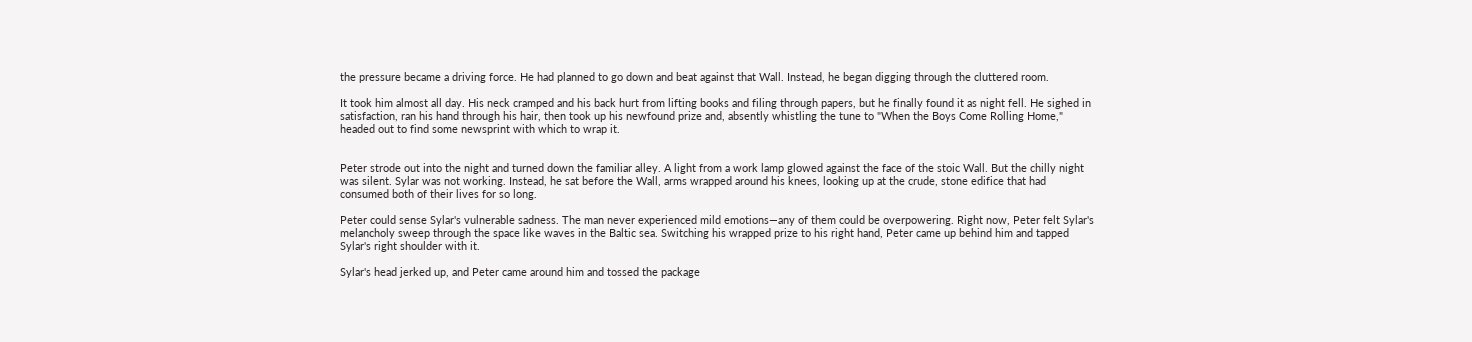the pressure became a driving force. He had planned to go down and beat against that Wall. Instead, he began digging through the cluttered room.

It took him almost all day. His neck cramped and his back hurt from lifting books and filing through papers, but he finally found it as night fell. He sighed in satisfaction, ran his hand through his hair, then took up his newfound prize and, absently whistling the tune to "When the Boys Come Rolling Home," headed out to find some newsprint with which to wrap it.


Peter strode out into the night and turned down the familiar alley. A light from a work lamp glowed against the face of the stoic Wall. But the chilly night was silent. Sylar was not working. Instead, he sat before the Wall, arms wrapped around his knees, looking up at the crude, stone edifice that had consumed both of their lives for so long.

Peter could sense Sylar's vulnerable sadness. The man never experienced mild emotions—any of them could be overpowering. Right now, Peter felt Sylar's melancholy sweep through the space like waves in the Baltic sea. Switching his wrapped prize to his right hand, Peter came up behind him and tapped Sylar's right shoulder with it.

Sylar's head jerked up, and Peter came around him and tossed the package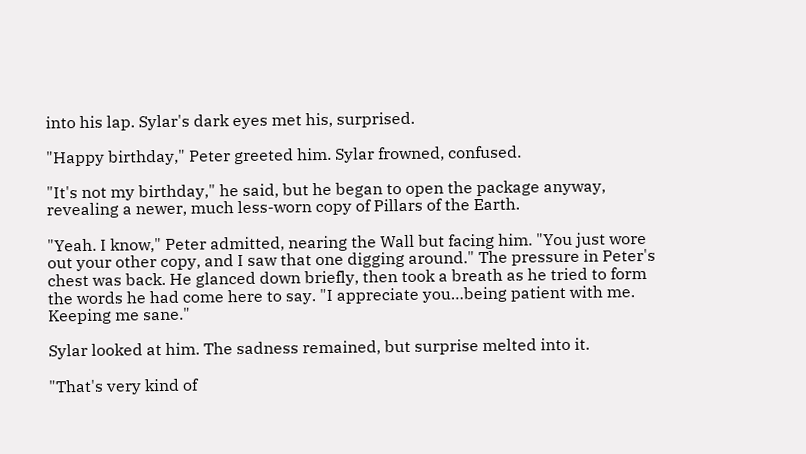into his lap. Sylar's dark eyes met his, surprised.

"Happy birthday," Peter greeted him. Sylar frowned, confused.

"It's not my birthday," he said, but he began to open the package anyway, revealing a newer, much less-worn copy of Pillars of the Earth.

"Yeah. I know," Peter admitted, nearing the Wall but facing him. "You just wore out your other copy, and I saw that one digging around." The pressure in Peter's chest was back. He glanced down briefly, then took a breath as he tried to form the words he had come here to say. "I appreciate you…being patient with me. Keeping me sane."

Sylar looked at him. The sadness remained, but surprise melted into it.

"That's very kind of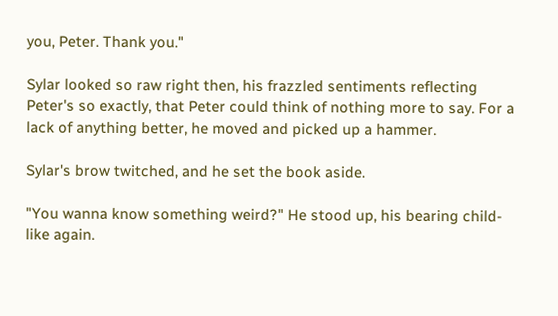you, Peter. Thank you."

Sylar looked so raw right then, his frazzled sentiments reflecting Peter's so exactly, that Peter could think of nothing more to say. For a lack of anything better, he moved and picked up a hammer.

Sylar's brow twitched, and he set the book aside.

"You wanna know something weird?" He stood up, his bearing child-like again.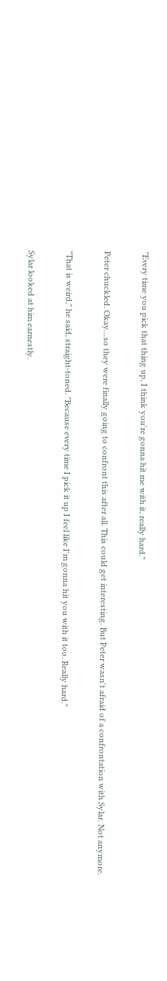"Every time you pick that thing up, I think you're gonna hit me with it, really hard."

Peter chuckled. Okay…so they were finally going to confront this after all. This could get interesting. But Peter wasn't afraid of a confrontation with Sylar. Not anymore.

"That is weird," he said, straight-toned. "Because every time I pick it up I feel like I'm gonna hit you with it too. Really hard."

Sylar looked at him earnestly.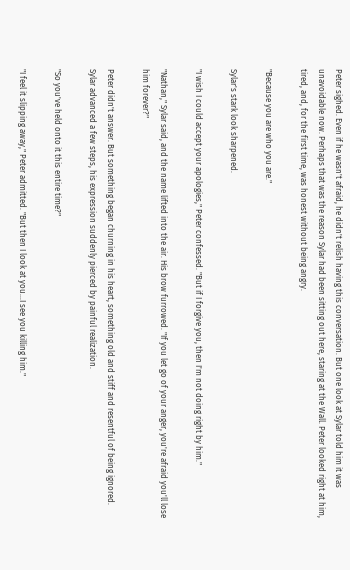Peter sighed. Even if he wasn't afraid, he didn't relish having this conversation. But one look at Sylar told him it was unavoidable now. Perhaps that was the reason Sylar had been sitting out here, staring at the Wall. Peter looked right at him, tired, and, for the first time, was honest without being angry.

"Because you are who you are."

Sylar's stark look sharpened.

"I wish I could accept your apologies," Peter confessed. "But if I forgive you, then I'm not doing right by him."

"Nathan," Sylar said, and the name lifted into the air. His brow furrowed. "If you let go of your anger, you're afraid you'll lose him forever?"

Peter didn't answer. But something began churning in his heart, something old and stiff and resentful of being ignored. Sylar advanced a few steps, his expression suddenly pierced by painful realization.

"So you've held onto it this entire time?"

"I feel it slipping away," Peter admitted. "But then I look at you…I see you killing him."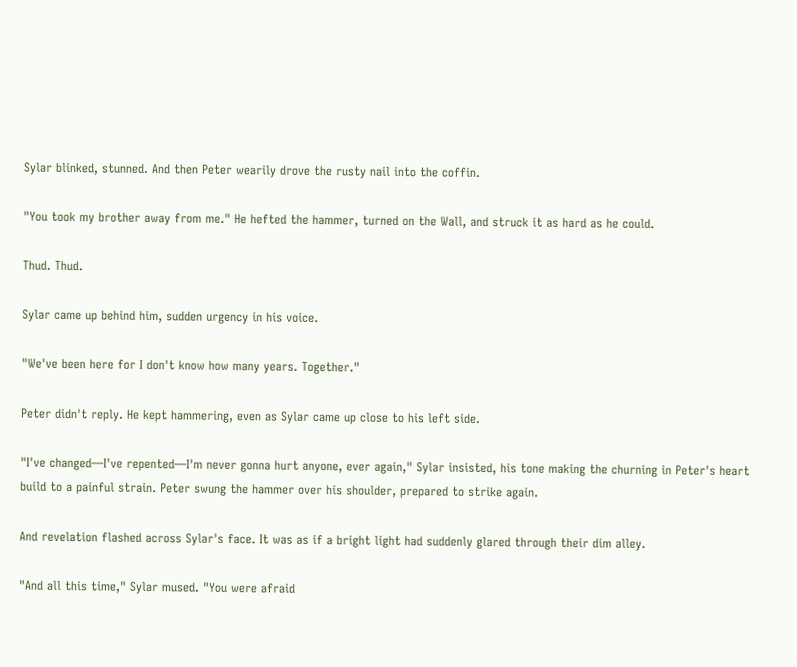Sylar blinked, stunned. And then Peter wearily drove the rusty nail into the coffin.

"You took my brother away from me." He hefted the hammer, turned on the Wall, and struck it as hard as he could.

Thud. Thud.

Sylar came up behind him, sudden urgency in his voice.

"We've been here for I don't know how many years. Together."

Peter didn't reply. He kept hammering, even as Sylar came up close to his left side.

"I've changed—I've repented—I'm never gonna hurt anyone, ever again," Sylar insisted, his tone making the churning in Peter's heart build to a painful strain. Peter swung the hammer over his shoulder, prepared to strike again.

And revelation flashed across Sylar's face. It was as if a bright light had suddenly glared through their dim alley.

"And all this time," Sylar mused. "You were afraid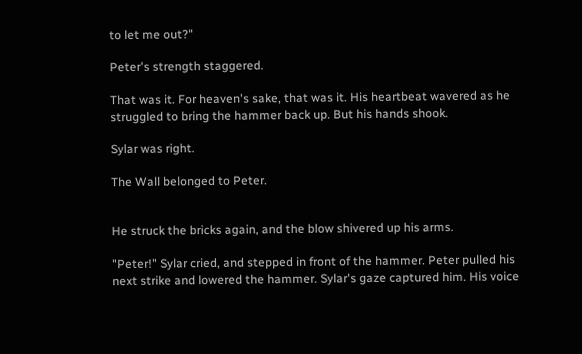to let me out?"

Peter's strength staggered.

That was it. For heaven's sake, that was it. His heartbeat wavered as he struggled to bring the hammer back up. But his hands shook.

Sylar was right.

The Wall belonged to Peter.


He struck the bricks again, and the blow shivered up his arms.

"Peter!" Sylar cried, and stepped in front of the hammer. Peter pulled his next strike and lowered the hammer. Sylar's gaze captured him. His voice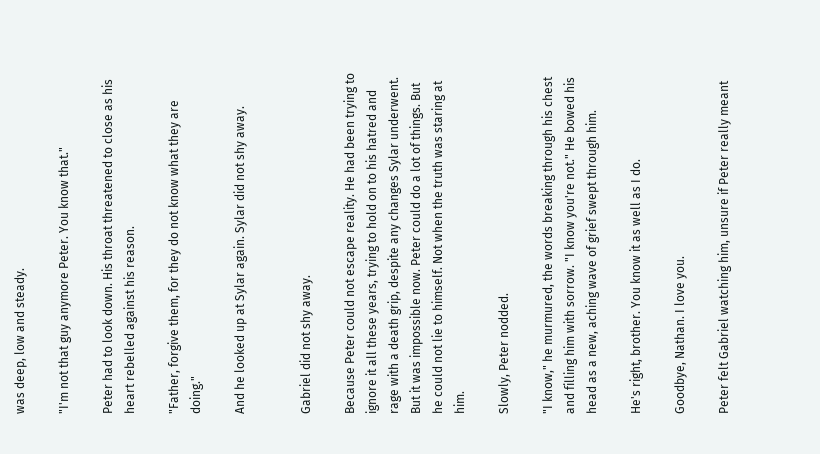was deep, low and steady.

"I'm not that guy anymore Peter. You know that."

Peter had to look down. His throat threatened to close as his heart rebelled against his reason.

"Father, forgive them, for they do not know what they are doing."

And he looked up at Sylar again. Sylar did not shy away.


Gabriel did not shy away.

Because Peter could not escape reality. He had been trying to ignore it all these years, trying to hold on to his hatred and rage with a death grip, despite any changes Sylar underwent. But it was impossible now. Peter could do a lot of things. But he could not lie to himself. Not when the truth was staring at him.

Slowly, Peter nodded.

"I know," he murmured, the words breaking through his chest and filling him with sorrow. "I know you're not." He bowed his head as a new, aching wave of grief swept through him.

He's right, brother. You know it as well as I do.

Goodbye, Nathan. I love you.

Peter felt Gabriel watching him, unsure if Peter really meant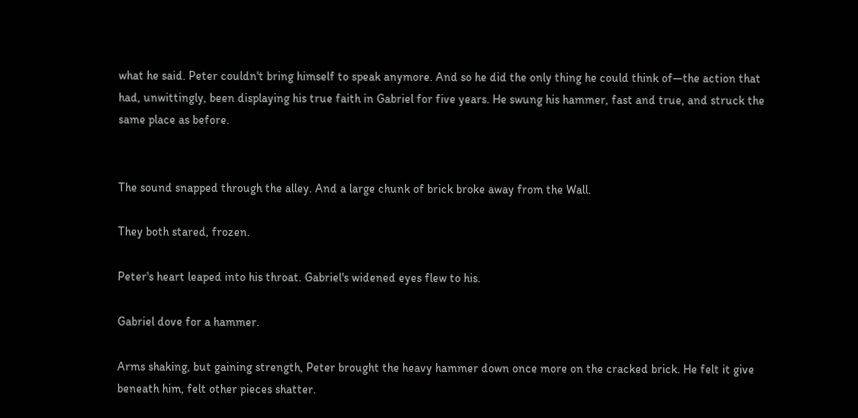what he said. Peter couldn't bring himself to speak anymore. And so he did the only thing he could think of—the action that had, unwittingly, been displaying his true faith in Gabriel for five years. He swung his hammer, fast and true, and struck the same place as before.


The sound snapped through the alley. And a large chunk of brick broke away from the Wall.

They both stared, frozen.

Peter's heart leaped into his throat. Gabriel's widened eyes flew to his.

Gabriel dove for a hammer.

Arms shaking, but gaining strength, Peter brought the heavy hammer down once more on the cracked brick. He felt it give beneath him, felt other pieces shatter.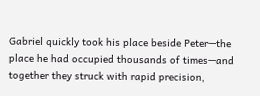Gabriel quickly took his place beside Peter—the place he had occupied thousands of times—and together they struck with rapid precision,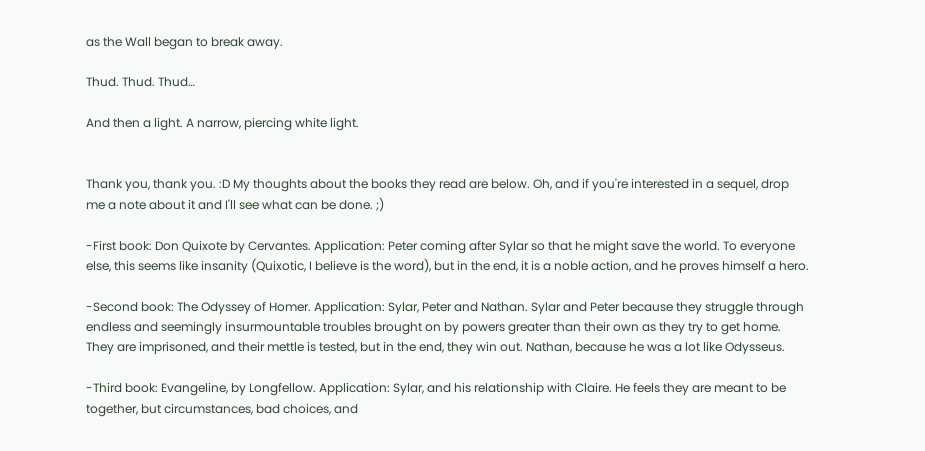as the Wall began to break away.

Thud. Thud. Thud…

And then a light. A narrow, piercing white light.


Thank you, thank you. :D My thoughts about the books they read are below. Oh, and if you're interested in a sequel, drop me a note about it and I'll see what can be done. ;)

-First book: Don Quixote by Cervantes. Application: Peter coming after Sylar so that he might save the world. To everyone else, this seems like insanity (Quixotic, I believe is the word), but in the end, it is a noble action, and he proves himself a hero.

-Second book: The Odyssey of Homer. Application: Sylar, Peter and Nathan. Sylar and Peter because they struggle through endless and seemingly insurmountable troubles brought on by powers greater than their own as they try to get home. They are imprisoned, and their mettle is tested, but in the end, they win out. Nathan, because he was a lot like Odysseus.

-Third book: Evangeline, by Longfellow. Application: Sylar, and his relationship with Claire. He feels they are meant to be together, but circumstances, bad choices, and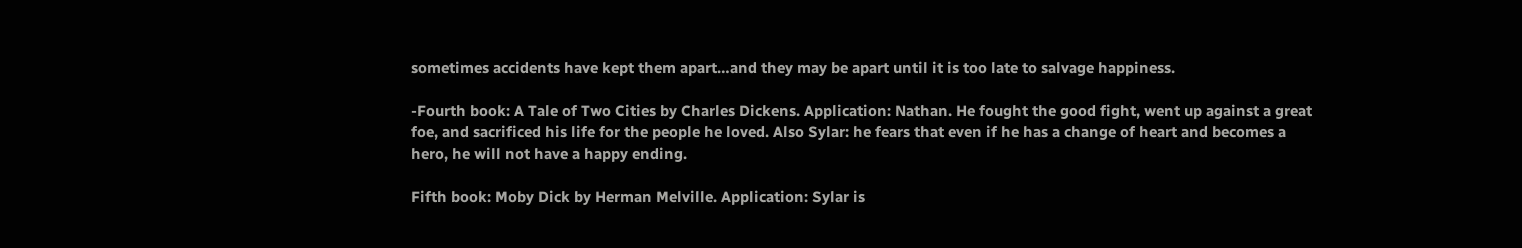sometimes accidents have kept them apart…and they may be apart until it is too late to salvage happiness.

-Fourth book: A Tale of Two Cities by Charles Dickens. Application: Nathan. He fought the good fight, went up against a great foe, and sacrificed his life for the people he loved. Also Sylar: he fears that even if he has a change of heart and becomes a hero, he will not have a happy ending.

Fifth book: Moby Dick by Herman Melville. Application: Sylar is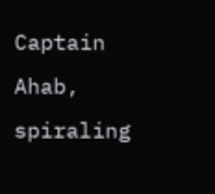Captain Ahab, spiraling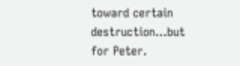toward certain destruction…but for Peter.